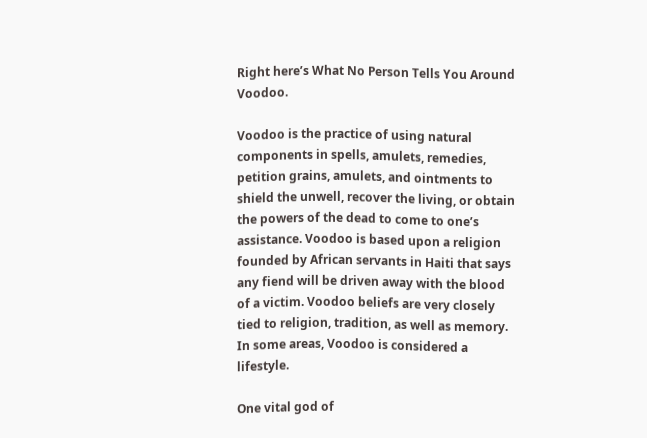Right here’s What No Person Tells You Around Voodoo.

Voodoo is the practice of using natural components in spells, amulets, remedies, petition grains, amulets, and ointments to shield the unwell, recover the living, or obtain the powers of the dead to come to one’s assistance. Voodoo is based upon a religion founded by African servants in Haiti that says any fiend will be driven away with the blood of a victim. Voodoo beliefs are very closely tied to religion, tradition, as well as memory. In some areas, Voodoo is considered a lifestyle.

One vital god of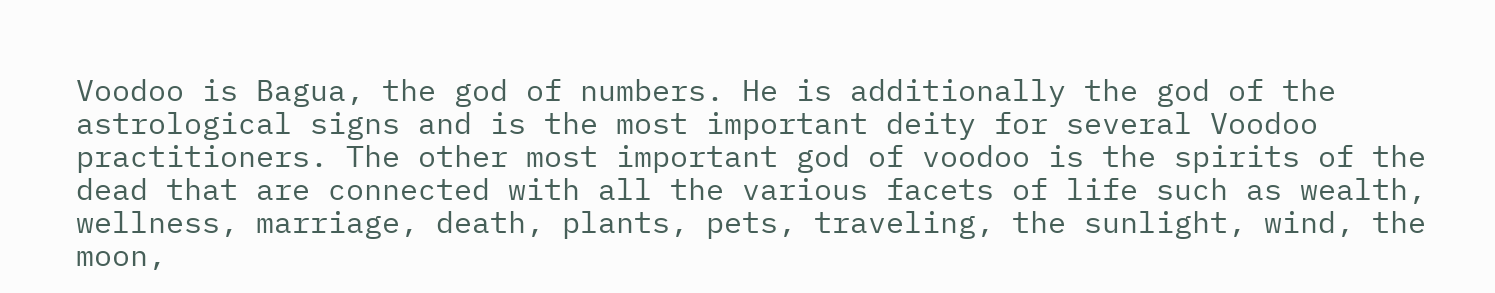Voodoo is Bagua, the god of numbers. He is additionally the god of the astrological signs and is the most important deity for several Voodoo practitioners. The other most important god of voodoo is the spirits of the dead that are connected with all the various facets of life such as wealth, wellness, marriage, death, plants, pets, traveling, the sunlight, wind, the moon,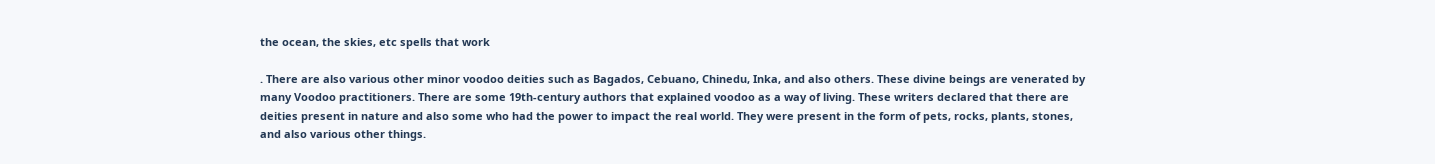the ocean, the skies, etc spells that work

. There are also various other minor voodoo deities such as Bagados, Cebuano, Chinedu, Inka, and also others. These divine beings are venerated by many Voodoo practitioners. There are some 19th-century authors that explained voodoo as a way of living. These writers declared that there are deities present in nature and also some who had the power to impact the real world. They were present in the form of pets, rocks, plants, stones, and also various other things.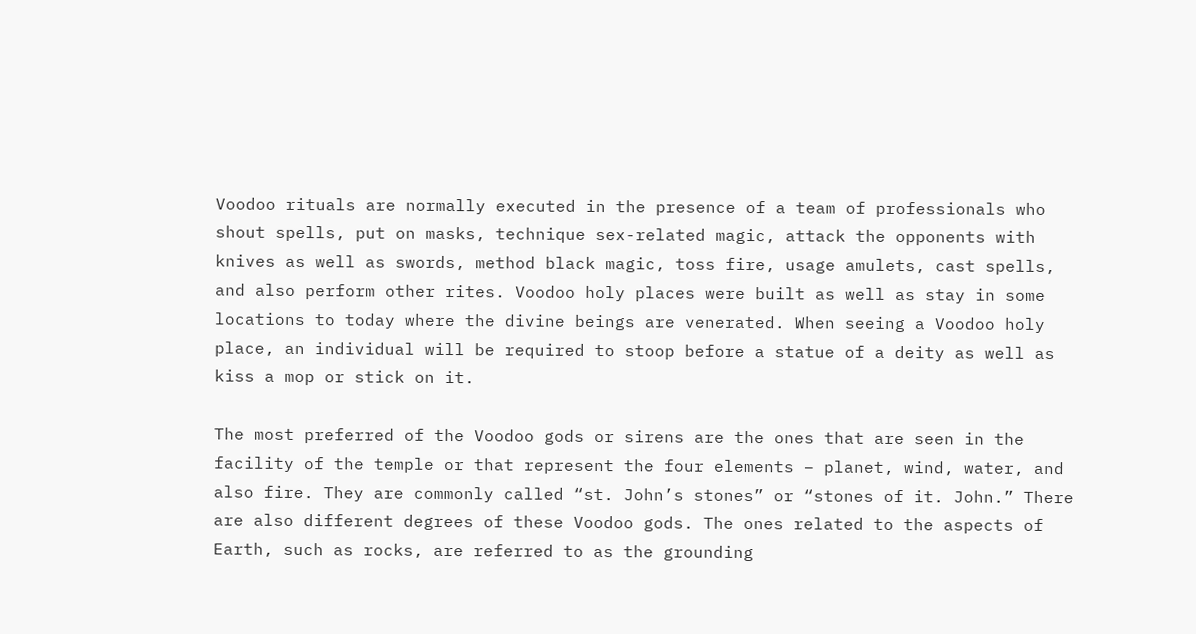Voodoo rituals are normally executed in the presence of a team of professionals who shout spells, put on masks, technique sex-related magic, attack the opponents with knives as well as swords, method black magic, toss fire, usage amulets, cast spells, and also perform other rites. Voodoo holy places were built as well as stay in some locations to today where the divine beings are venerated. When seeing a Voodoo holy place, an individual will be required to stoop before a statue of a deity as well as kiss a mop or stick on it.

The most preferred of the Voodoo gods or sirens are the ones that are seen in the facility of the temple or that represent the four elements – planet, wind, water, and also fire. They are commonly called “st. John’s stones” or “stones of it. John.” There are also different degrees of these Voodoo gods. The ones related to the aspects of Earth, such as rocks, are referred to as the grounding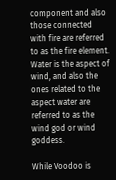component and also those connected with fire are referred to as the fire element. Water is the aspect of wind, and also the ones related to the aspect water are referred to as the wind god or wind goddess.

While Voodoo is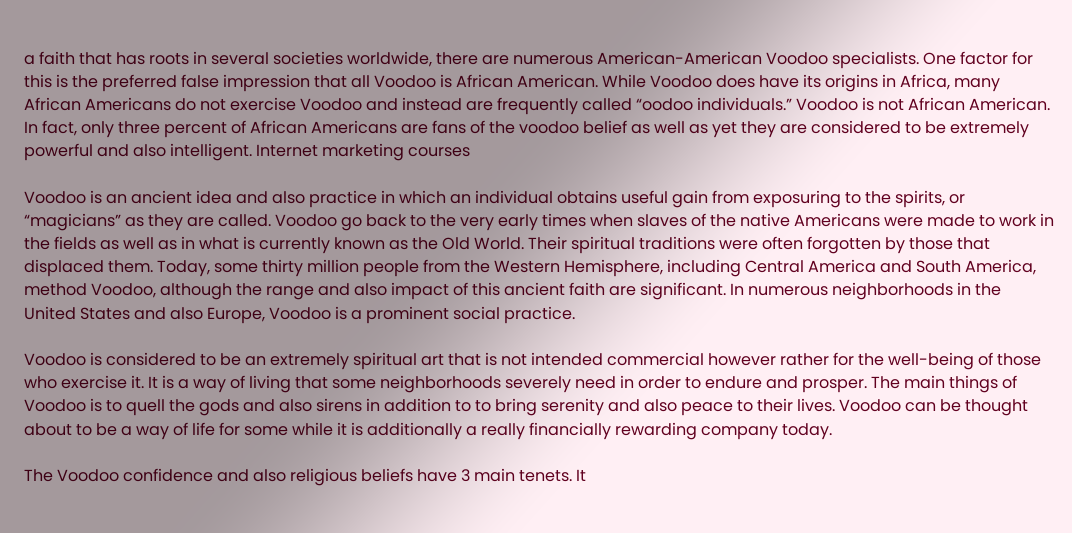a faith that has roots in several societies worldwide, there are numerous American-American Voodoo specialists. One factor for this is the preferred false impression that all Voodoo is African American. While Voodoo does have its origins in Africa, many African Americans do not exercise Voodoo and instead are frequently called “oodoo individuals.” Voodoo is not African American. In fact, only three percent of African Americans are fans of the voodoo belief as well as yet they are considered to be extremely powerful and also intelligent. Internet marketing courses

Voodoo is an ancient idea and also practice in which an individual obtains useful gain from exposuring to the spirits, or “magicians” as they are called. Voodoo go back to the very early times when slaves of the native Americans were made to work in the fields as well as in what is currently known as the Old World. Their spiritual traditions were often forgotten by those that displaced them. Today, some thirty million people from the Western Hemisphere, including Central America and South America, method Voodoo, although the range and also impact of this ancient faith are significant. In numerous neighborhoods in the United States and also Europe, Voodoo is a prominent social practice.

Voodoo is considered to be an extremely spiritual art that is not intended commercial however rather for the well-being of those who exercise it. It is a way of living that some neighborhoods severely need in order to endure and prosper. The main things of Voodoo is to quell the gods and also sirens in addition to to bring serenity and also peace to their lives. Voodoo can be thought about to be a way of life for some while it is additionally a really financially rewarding company today.

The Voodoo confidence and also religious beliefs have 3 main tenets. It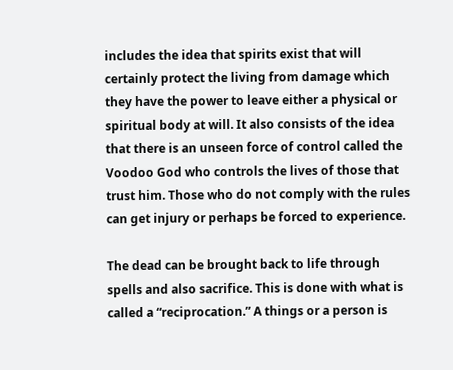includes the idea that spirits exist that will certainly protect the living from damage which they have the power to leave either a physical or spiritual body at will. It also consists of the idea that there is an unseen force of control called the Voodoo God who controls the lives of those that trust him. Those who do not comply with the rules can get injury or perhaps be forced to experience.

The dead can be brought back to life through spells and also sacrifice. This is done with what is called a “reciprocation.” A things or a person is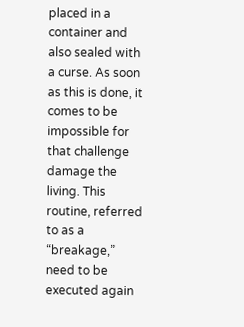placed in a container and also sealed with a curse. As soon as this is done, it comes to be impossible for that challenge damage the living. This routine, referred to as a “breakage,” need to be executed again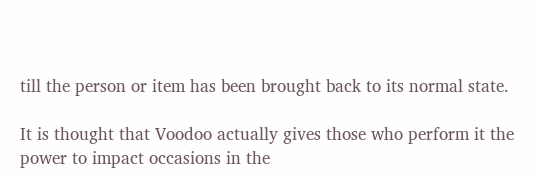till the person or item has been brought back to its normal state.

It is thought that Voodoo actually gives those who perform it the power to impact occasions in the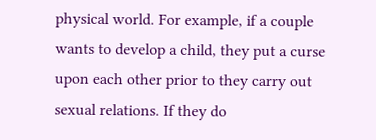physical world. For example, if a couple wants to develop a child, they put a curse upon each other prior to they carry out sexual relations. If they do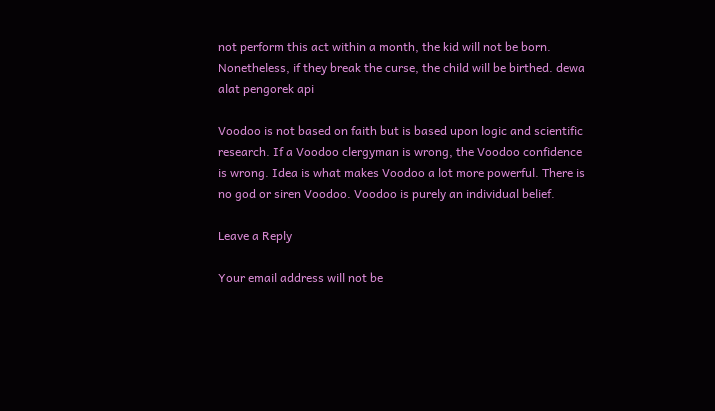not perform this act within a month, the kid will not be born. Nonetheless, if they break the curse, the child will be birthed. dewa alat pengorek api

Voodoo is not based on faith but is based upon logic and scientific research. If a Voodoo clergyman is wrong, the Voodoo confidence is wrong. Idea is what makes Voodoo a lot more powerful. There is no god or siren Voodoo. Voodoo is purely an individual belief.

Leave a Reply

Your email address will not be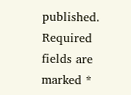published. Required fields are marked *